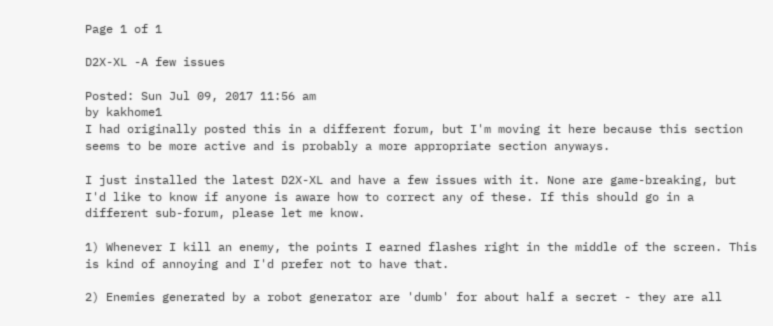Page 1 of 1

D2X-XL -A few issues

Posted: Sun Jul 09, 2017 11:56 am
by kakhome1
I had originally posted this in a different forum, but I'm moving it here because this section seems to be more active and is probably a more appropriate section anyways.

I just installed the latest D2X-XL and have a few issues with it. None are game-breaking, but I'd like to know if anyone is aware how to correct any of these. If this should go in a different sub-forum, please let me know.

1) Whenever I kill an enemy, the points I earned flashes right in the middle of the screen. This is kind of annoying and I'd prefer not to have that.

2) Enemies generated by a robot generator are 'dumb' for about half a secret - they are all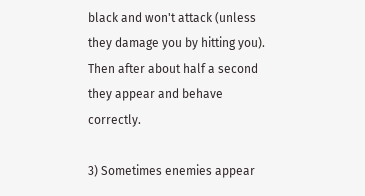black and won't attack (unless they damage you by hitting you). Then after about half a second they appear and behave correctly.

3) Sometimes enemies appear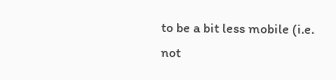to be a bit less mobile (i.e. not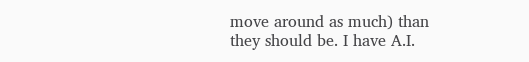move around as much) than they should be. I have A.I.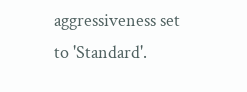aggressiveness set to 'Standard'.